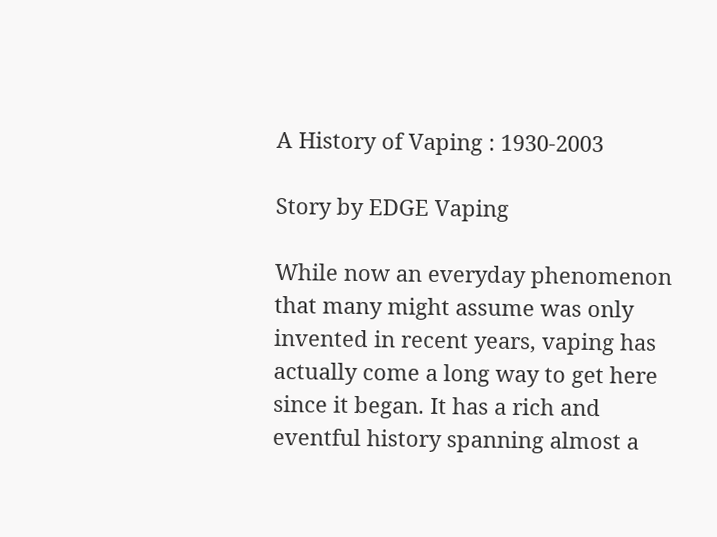A History of Vaping : 1930-2003

Story by EDGE Vaping

While now an everyday phenomenon that many might assume was only invented in recent years, vaping has actually come a long way to get here since it began. It has a rich and eventful history spanning almost a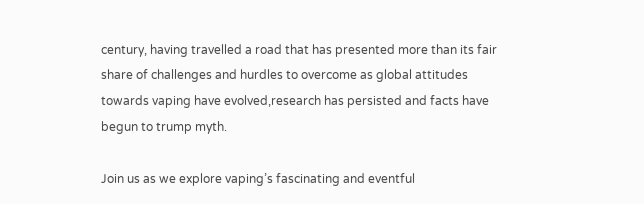century, having travelled a road that has presented more than its fair share of challenges and hurdles to overcome as global attitudes towards vaping have evolved,research has persisted and facts have begun to trump myth.

Join us as we explore vaping’s fascinating and eventful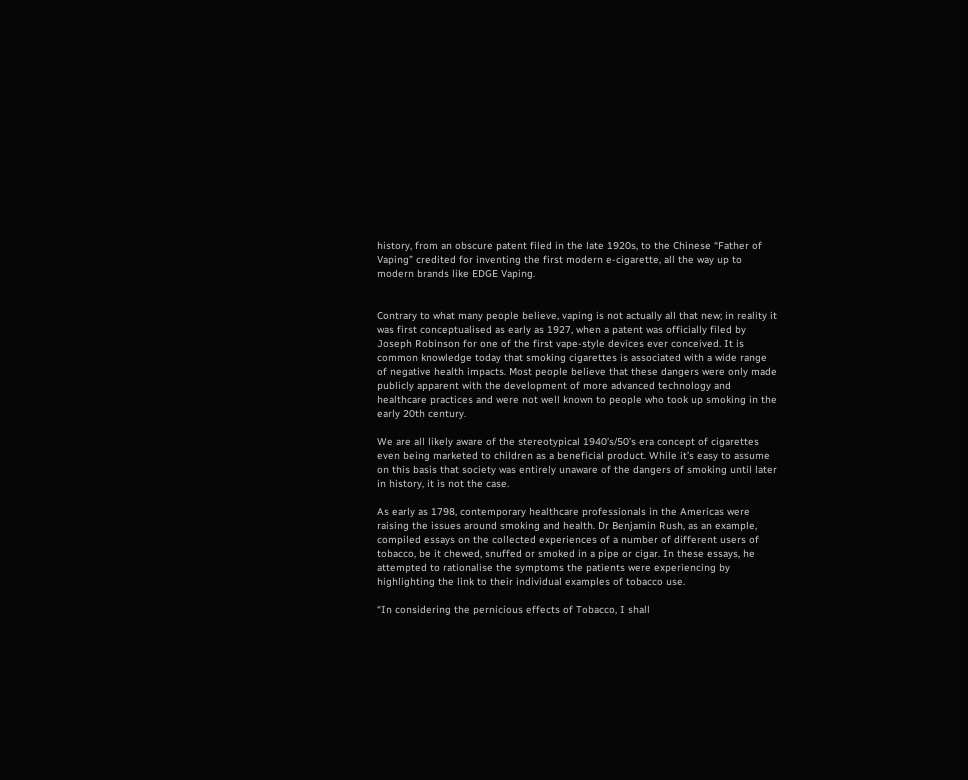history, from an obscure patent filed in the late 1920s, to the Chinese “Father of Vaping” credited for inventing the first modern e-cigarette, all the way up to modern brands like EDGE Vaping.


Contrary to what many people believe, vaping is not actually all that new; in reality it was first conceptualised as early as 1927, when a patent was officially filed by Joseph Robinson for one of the first vape-style devices ever conceived. It is common knowledge today that smoking cigarettes is associated with a wide range of negative health impacts. Most people believe that these dangers were only made publicly apparent with the development of more advanced technology and healthcare practices and were not well known to people who took up smoking in the early 20th century.

We are all likely aware of the stereotypical 1940’s/50’s era concept of cigarettes even being marketed to children as a beneficial product. While it’s easy to assume on this basis that society was entirely unaware of the dangers of smoking until later in history, it is not the case.

As early as 1798, contemporary healthcare professionals in the Americas were raising the issues around smoking and health. Dr Benjamin Rush, as an example, compiled essays on the collected experiences of a number of different users of tobacco, be it chewed, snuffed or smoked in a pipe or cigar. In these essays, he attempted to rationalise the symptoms the patients were experiencing by highlighting the link to their individual examples of tobacco use.

“In considering the pernicious effects of Tobacco, I shall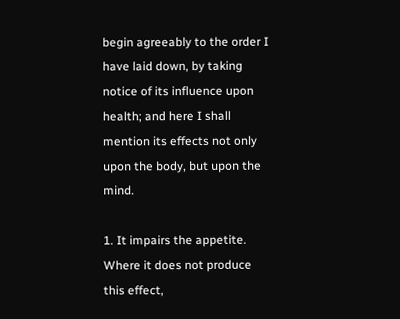begin agreeably to the order I have laid down, by taking notice of its influence upon health; and here I shall mention its effects not only upon the body, but upon the mind.

1. It impairs the appetite. Where it does not produce this effect,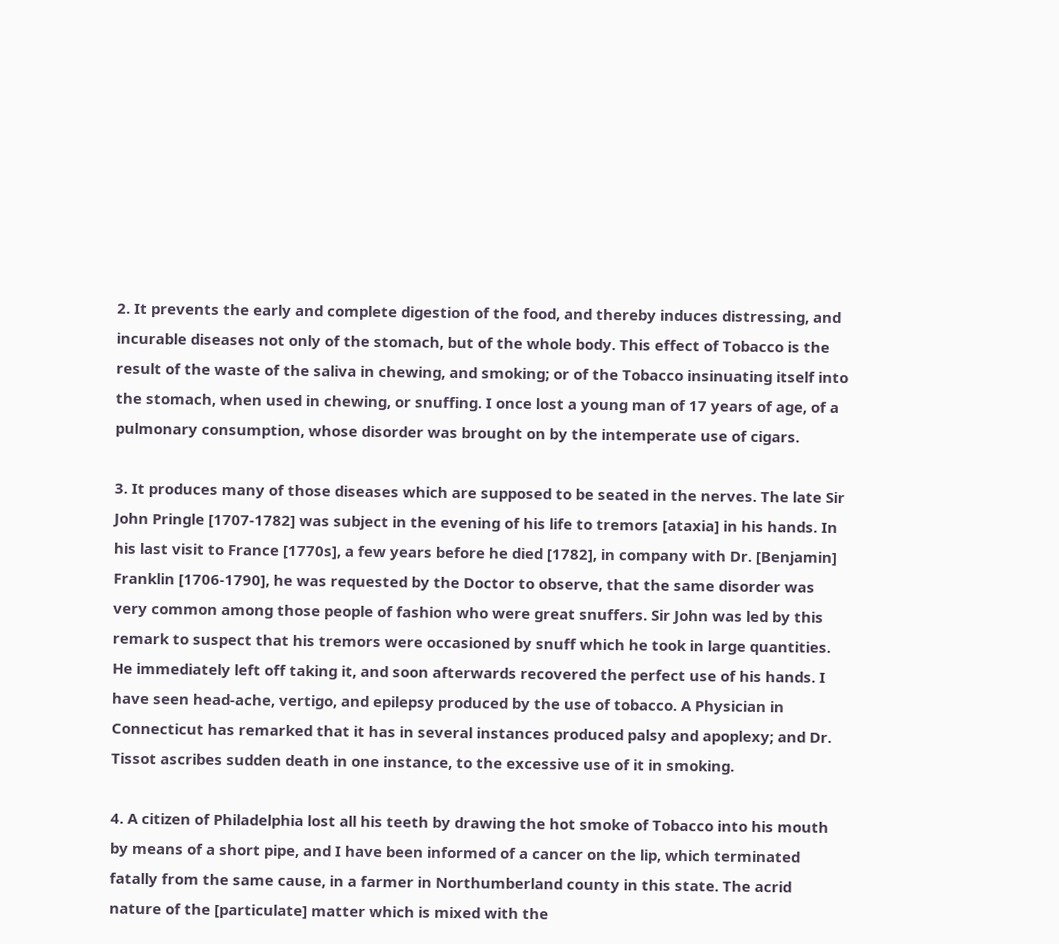2. It prevents the early and complete digestion of the food, and thereby induces distressing, and incurable diseases not only of the stomach, but of the whole body. This effect of Tobacco is the result of the waste of the saliva in chewing, and smoking; or of the Tobacco insinuating itself into the stomach, when used in chewing, or snuffing. I once lost a young man of 17 years of age, of a pulmonary consumption, whose disorder was brought on by the intemperate use of cigars.

3. It produces many of those diseases which are supposed to be seated in the nerves. The late Sir John Pringle [1707-1782] was subject in the evening of his life to tremors [ataxia] in his hands. In his last visit to France [1770s], a few years before he died [1782], in company with Dr. [Benjamin] Franklin [1706-1790], he was requested by the Doctor to observe, that the same disorder was very common among those people of fashion who were great snuffers. Sir John was led by this remark to suspect that his tremors were occasioned by snuff which he took in large quantities. He immediately left off taking it, and soon afterwards recovered the perfect use of his hands. I have seen head-ache, vertigo, and epilepsy produced by the use of tobacco. A Physician in Connecticut has remarked that it has in several instances produced palsy and apoplexy; and Dr. Tissot ascribes sudden death in one instance, to the excessive use of it in smoking.

4. A citizen of Philadelphia lost all his teeth by drawing the hot smoke of Tobacco into his mouth by means of a short pipe, and I have been informed of a cancer on the lip, which terminated fatally from the same cause, in a farmer in Northumberland county in this state. The acrid nature of the [particulate] matter which is mixed with the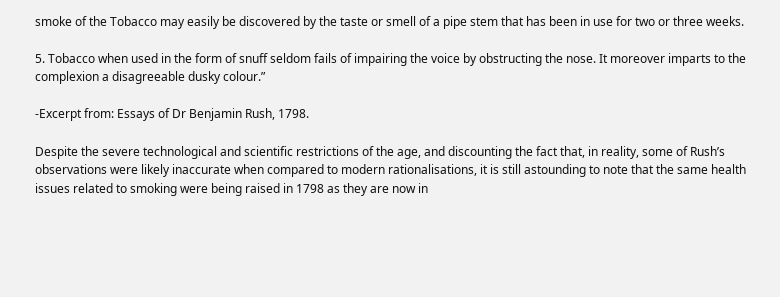smoke of the Tobacco may easily be discovered by the taste or smell of a pipe stem that has been in use for two or three weeks.

5. Tobacco when used in the form of snuff seldom fails of impairing the voice by obstructing the nose. It moreover imparts to the complexion a disagreeable dusky colour.”

-Excerpt from: Essays of Dr Benjamin Rush, 1798.

Despite the severe technological and scientific restrictions of the age, and discounting the fact that, in reality, some of Rush’s observations were likely inaccurate when compared to modern rationalisations, it is still astounding to note that the same health issues related to smoking were being raised in 1798 as they are now in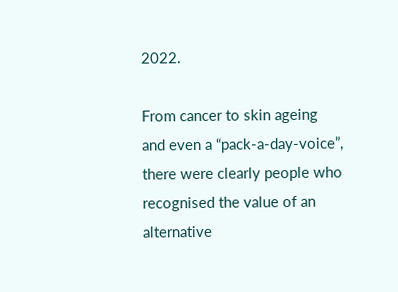2022.

From cancer to skin ageing and even a “pack-a-day-voice”, there were clearly people who recognised the value of an alternative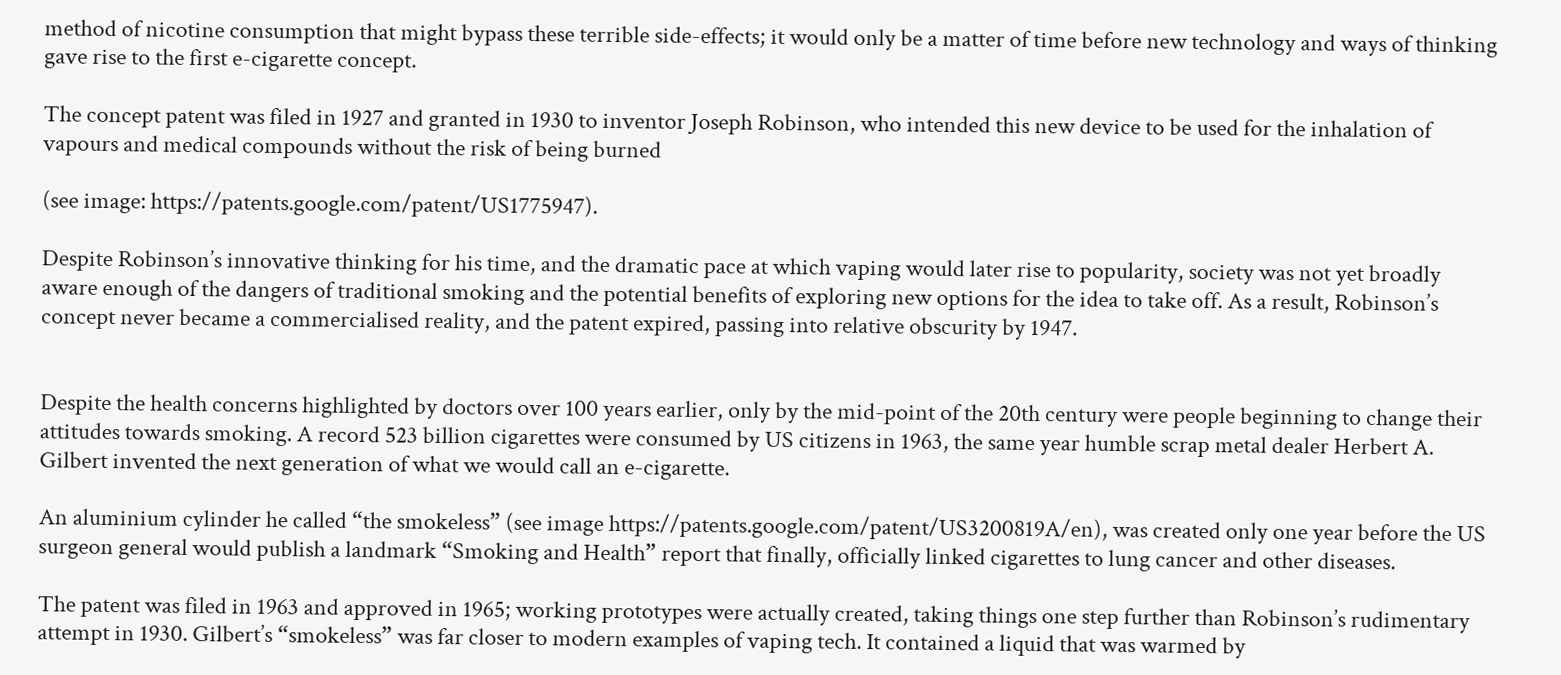method of nicotine consumption that might bypass these terrible side-effects; it would only be a matter of time before new technology and ways of thinking gave rise to the first e-cigarette concept.

The concept patent was filed in 1927 and granted in 1930 to inventor Joseph Robinson, who intended this new device to be used for the inhalation of vapours and medical compounds without the risk of being burned

(see image: https://patents.google.com/patent/US1775947).

Despite Robinson’s innovative thinking for his time, and the dramatic pace at which vaping would later rise to popularity, society was not yet broadly aware enough of the dangers of traditional smoking and the potential benefits of exploring new options for the idea to take off. As a result, Robinson’s concept never became a commercialised reality, and the patent expired, passing into relative obscurity by 1947.


Despite the health concerns highlighted by doctors over 100 years earlier, only by the mid-point of the 20th century were people beginning to change their attitudes towards smoking. A record 523 billion cigarettes were consumed by US citizens in 1963, the same year humble scrap metal dealer Herbert A. Gilbert invented the next generation of what we would call an e-cigarette.

An aluminium cylinder he called “the smokeless” (see image https://patents.google.com/patent/US3200819A/en), was created only one year before the US surgeon general would publish a landmark “Smoking and Health” report that finally, officially linked cigarettes to lung cancer and other diseases.

The patent was filed in 1963 and approved in 1965; working prototypes were actually created, taking things one step further than Robinson’s rudimentary attempt in 1930. Gilbert’s “smokeless” was far closer to modern examples of vaping tech. It contained a liquid that was warmed by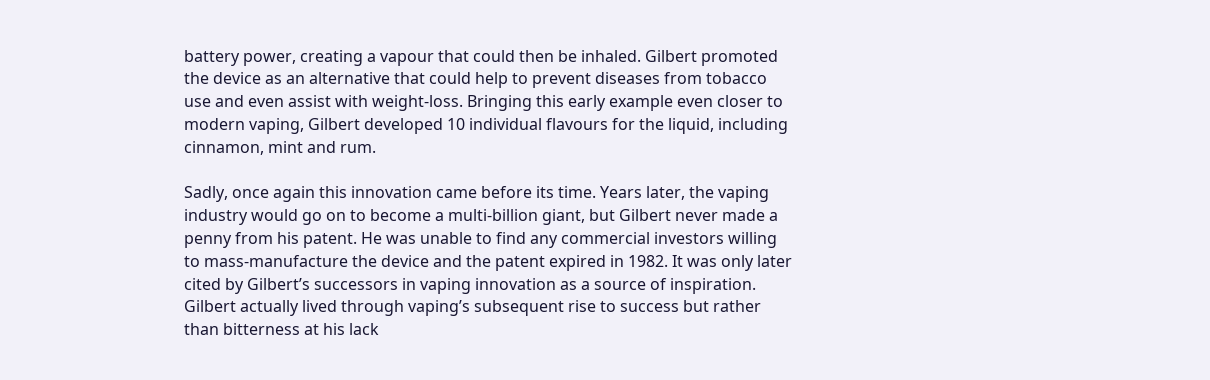battery power, creating a vapour that could then be inhaled. Gilbert promoted the device as an alternative that could help to prevent diseases from tobacco use and even assist with weight-loss. Bringing this early example even closer to modern vaping, Gilbert developed 10 individual flavours for the liquid, including cinnamon, mint and rum.

Sadly, once again this innovation came before its time. Years later, the vaping industry would go on to become a multi-billion giant, but Gilbert never made a penny from his patent. He was unable to find any commercial investors willing to mass-manufacture the device and the patent expired in 1982. It was only later cited by Gilbert’s successors in vaping innovation as a source of inspiration. Gilbert actually lived through vaping’s subsequent rise to success but rather than bitterness at his lack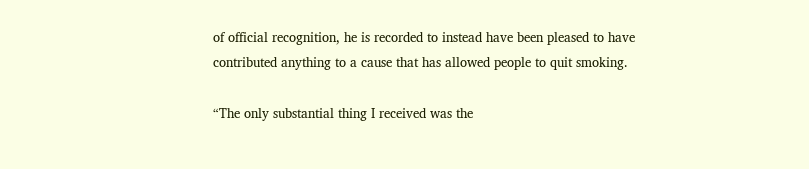of official recognition, he is recorded to instead have been pleased to have contributed anything to a cause that has allowed people to quit smoking.

“The only substantial thing I received was the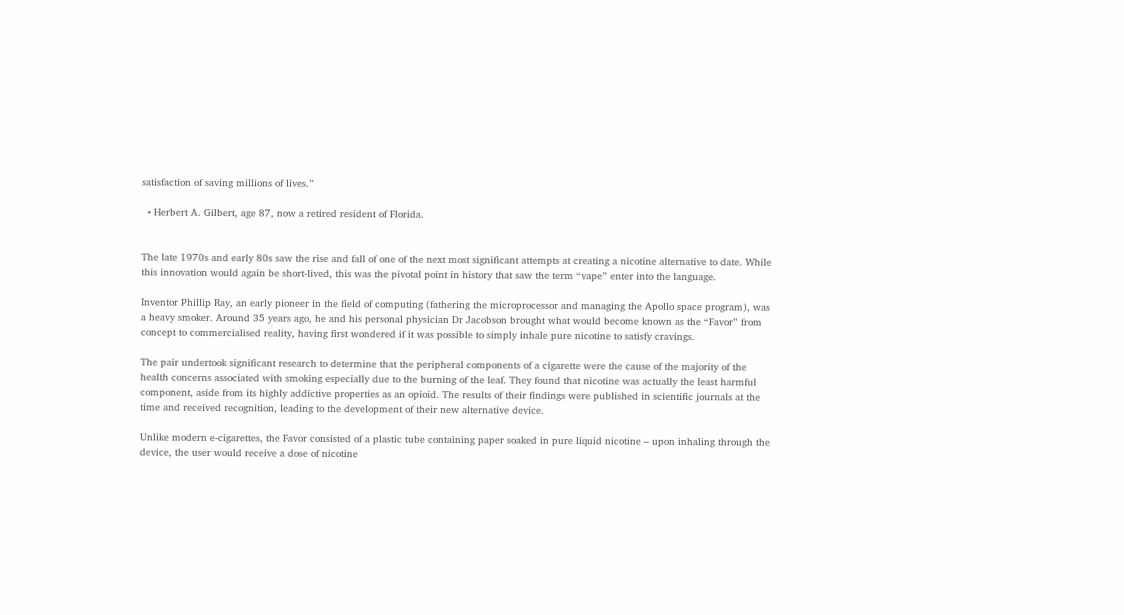satisfaction of saving millions of lives.”

  • Herbert A. Gilbert, age 87, now a retired resident of Florida.


The late 1970s and early 80s saw the rise and fall of one of the next most significant attempts at creating a nicotine alternative to date. While this innovation would again be short-lived, this was the pivotal point in history that saw the term “vape” enter into the language.

Inventor Phillip Ray, an early pioneer in the field of computing (fathering the microprocessor and managing the Apollo space program), was a heavy smoker. Around 35 years ago, he and his personal physician Dr Jacobson brought what would become known as the “Favor” from concept to commercialised reality, having first wondered if it was possible to simply inhale pure nicotine to satisfy cravings.

The pair undertook significant research to determine that the peripheral components of a cigarette were the cause of the majority of the health concerns associated with smoking especially due to the burning of the leaf. They found that nicotine was actually the least harmful component, aside from its highly addictive properties as an opioid. The results of their findings were published in scientific journals at the time and received recognition, leading to the development of their new alternative device.

Unlike modern e-cigarettes, the Favor consisted of a plastic tube containing paper soaked in pure liquid nicotine – upon inhaling through the device, the user would receive a dose of nicotine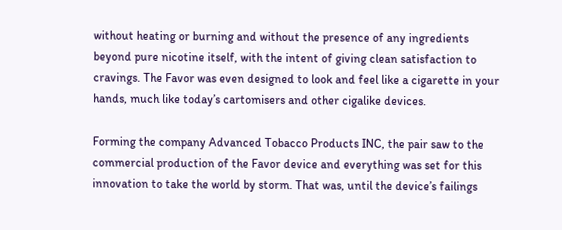without heating or burning and without the presence of any ingredients beyond pure nicotine itself, with the intent of giving clean satisfaction to cravings. The Favor was even designed to look and feel like a cigarette in your hands, much like today’s cartomisers and other cigalike devices.

Forming the company Advanced Tobacco Products INC, the pair saw to the commercial production of the Favor device and everything was set for this innovation to take the world by storm. That was, until the device’s failings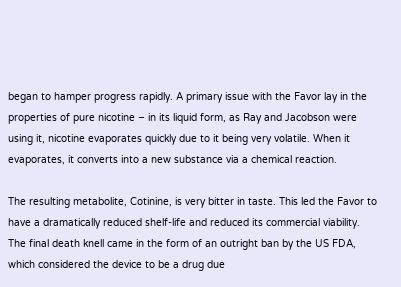began to hamper progress rapidly. A primary issue with the Favor lay in the properties of pure nicotine – in its liquid form, as Ray and Jacobson were using it, nicotine evaporates quickly due to it being very volatile. When it evaporates, it converts into a new substance via a chemical reaction.

The resulting metabolite, Cotinine, is very bitter in taste. This led the Favor to have a dramatically reduced shelf-life and reduced its commercial viability. The final death knell came in the form of an outright ban by the US FDA, which considered the device to be a drug due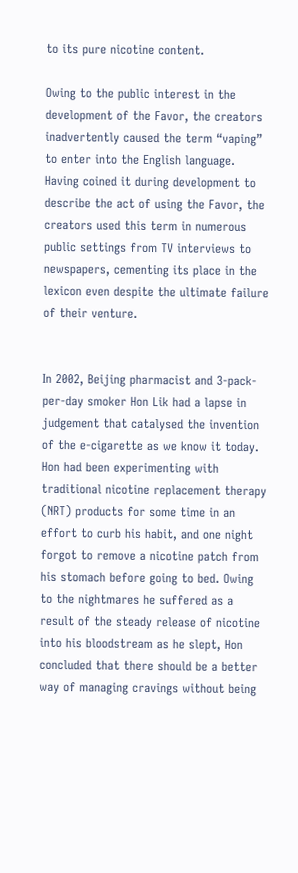to its pure nicotine content.

Owing to the public interest in the development of the Favor, the creators inadvertently caused the term “vaping” to enter into the English language. Having coined it during development to describe the act of using the Favor, the creators used this term in numerous public settings from TV interviews to newspapers, cementing its place in the lexicon even despite the ultimate failure of their venture.


In 2002, Beijing pharmacist and 3-pack-per-day smoker Hon Lik had a lapse in judgement that catalysed the invention of the e-cigarette as we know it today. Hon had been experimenting with traditional nicotine replacement therapy (NRT) products for some time in an effort to curb his habit, and one night forgot to remove a nicotine patch from his stomach before going to bed. Owing to the nightmares he suffered as a result of the steady release of nicotine into his bloodstream as he slept, Hon concluded that there should be a better way of managing cravings without being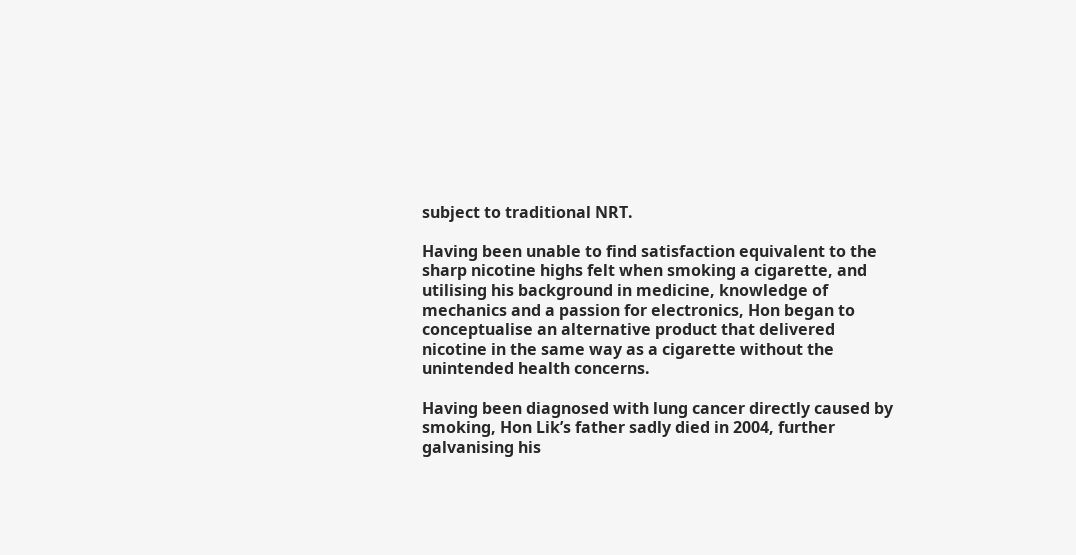subject to traditional NRT.

Having been unable to find satisfaction equivalent to the sharp nicotine highs felt when smoking a cigarette, and utilising his background in medicine, knowledge of mechanics and a passion for electronics, Hon began to conceptualise an alternative product that delivered nicotine in the same way as a cigarette without the unintended health concerns.

Having been diagnosed with lung cancer directly caused by smoking, Hon Lik’s father sadly died in 2004, further galvanising his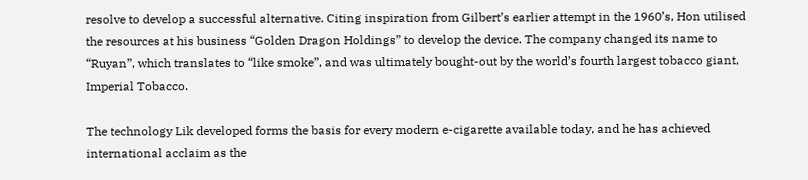resolve to develop a successful alternative. Citing inspiration from Gilbert’s earlier attempt in the 1960’s, Hon utilised the resources at his business “Golden Dragon Holdings” to develop the device. The company changed its name to “Ruyan”, which translates to “like smoke”, and was ultimately bought-out by the world’s fourth largest tobacco giant, Imperial Tobacco.

The technology Lik developed forms the basis for every modern e-cigarette available today, and he has achieved international acclaim as the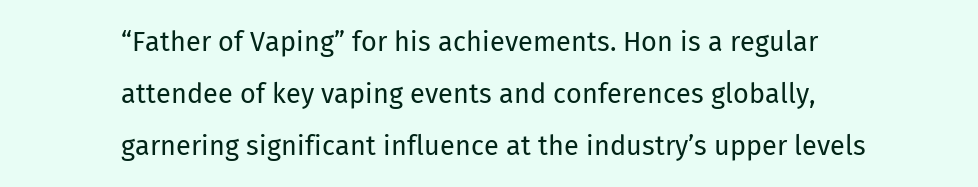“Father of Vaping” for his achievements. Hon is a regular attendee of key vaping events and conferences globally, garnering significant influence at the industry’s upper levels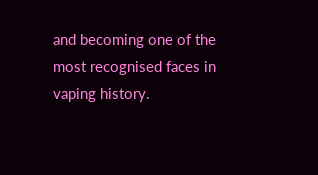and becoming one of the most recognised faces in vaping history.